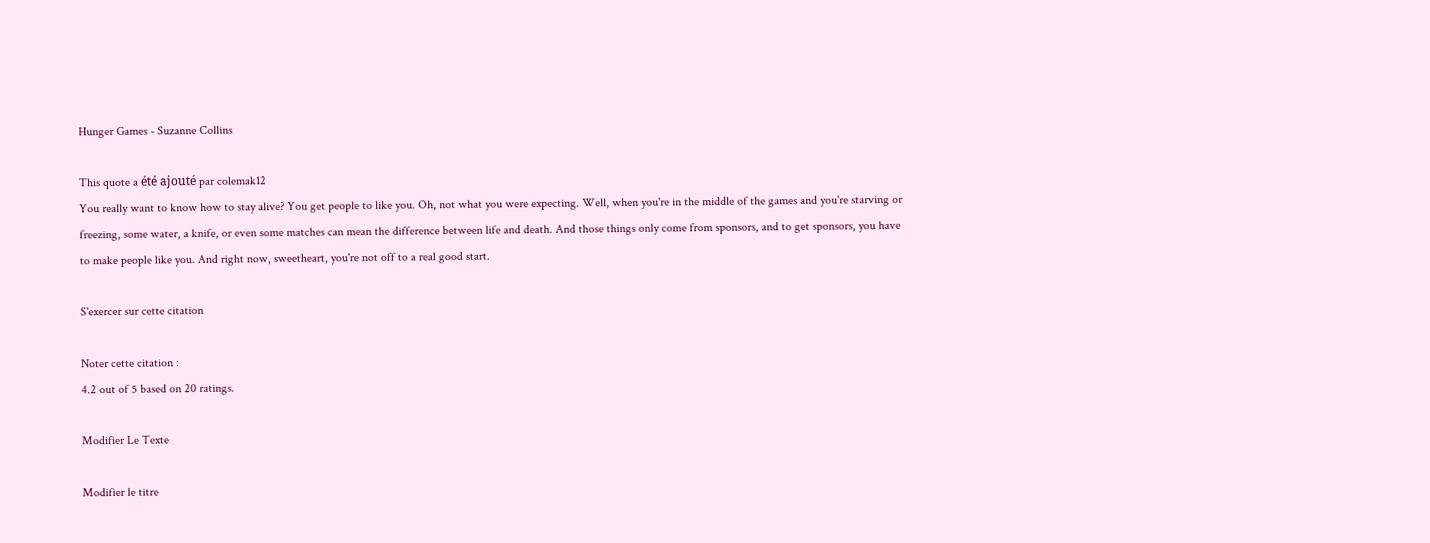Hunger Games - Suzanne Collins

This quote a été ajouté par colemak12
You really want to know how to stay alive? You get people to like you. Oh, not what you were expecting. Well, when you're in the middle of the games and you're starving or freezing, some water, a knife, or even some matches can mean the difference between life and death. And those things only come from sponsors, and to get sponsors, you have to make people like you. And right now, sweetheart, you're not off to a real good start.

S'exercer sur cette citation

Noter cette citation :
4.2 out of 5 based on 20 ratings.

Modifier Le Texte

Modifier le titre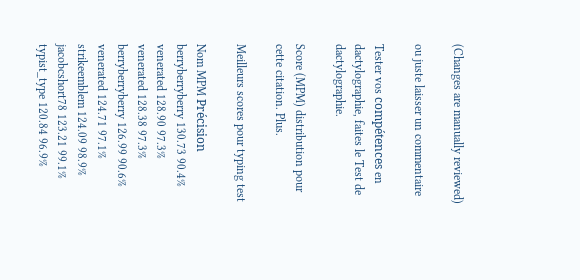(Changes are manually reviewed)

ou juste laisser un commentaire

Tester vos compétences en dactylographie, faites le Test de dactylographie.

Score (MPM) distribution pour cette citation. Plus.

Meilleurs scores pour typing test

Nom MPM Précision
berryberryberry 130.73 90.4%
venerated 128.90 97.3%
venerated 128.38 97.3%
berryberryberry 126.99 90.6%
venerated 124.71 97.1%
strikeemblem 124.09 98.9%
jacobcshort78 123.21 99.1%
typist_type 120.84 96.9%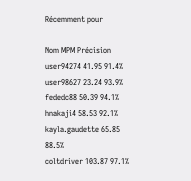Récemment pour

Nom MPM Précision
user94274 41.95 91.4%
user98627 23.24 93.9%
fededc88 50.39 94.1%
hnakaji4 58.53 92.1%
kayla.gaudette 65.85 88.5%
coltdriver 103.87 97.1%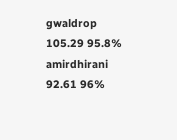gwaldrop 105.29 95.8%
amirdhirani 92.61 96%